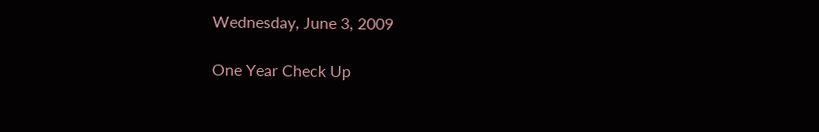Wednesday, June 3, 2009

One Year Check Up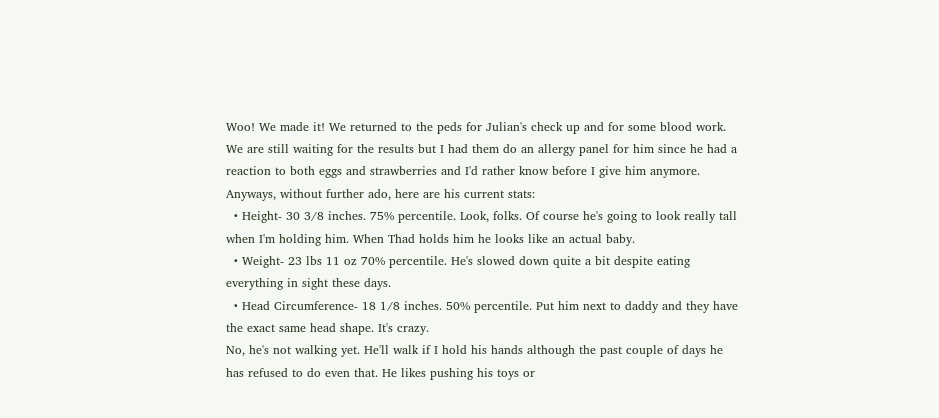Woo! We made it! We returned to the peds for Julian's check up and for some blood work. We are still waiting for the results but I had them do an allergy panel for him since he had a reaction to both eggs and strawberries and I'd rather know before I give him anymore. Anyways, without further ado, here are his current stats:
  • Height- 30 3/8 inches. 75% percentile. Look, folks. Of course he's going to look really tall when I'm holding him. When Thad holds him he looks like an actual baby.
  • Weight- 23 lbs 11 oz 70% percentile. He's slowed down quite a bit despite eating everything in sight these days.
  • Head Circumference- 18 1/8 inches. 50% percentile. Put him next to daddy and they have the exact same head shape. It's crazy.
No, he's not walking yet. He'll walk if I hold his hands although the past couple of days he has refused to do even that. He likes pushing his toys or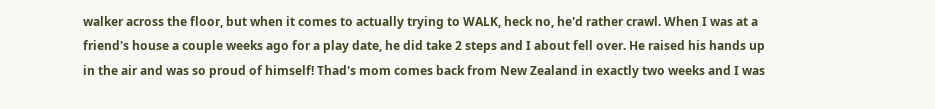walker across the floor, but when it comes to actually trying to WALK, heck no, he'd rather crawl. When I was at a friend's house a couple weeks ago for a play date, he did take 2 steps and I about fell over. He raised his hands up in the air and was so proud of himself! Thad's mom comes back from New Zealand in exactly two weeks and I was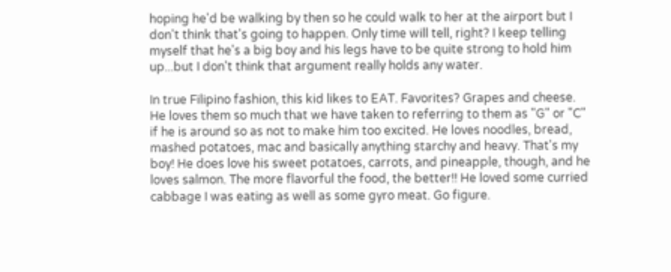hoping he'd be walking by then so he could walk to her at the airport but I don't think that's going to happen. Only time will tell, right? I keep telling myself that he's a big boy and his legs have to be quite strong to hold him up...but I don't think that argument really holds any water.

In true Filipino fashion, this kid likes to EAT. Favorites? Grapes and cheese. He loves them so much that we have taken to referring to them as "G" or "C" if he is around so as not to make him too excited. He loves noodles, bread, mashed potatoes, mac and basically anything starchy and heavy. That's my boy! He does love his sweet potatoes, carrots, and pineapple, though, and he loves salmon. The more flavorful the food, the better!! He loved some curried cabbage I was eating as well as some gyro meat. Go figure.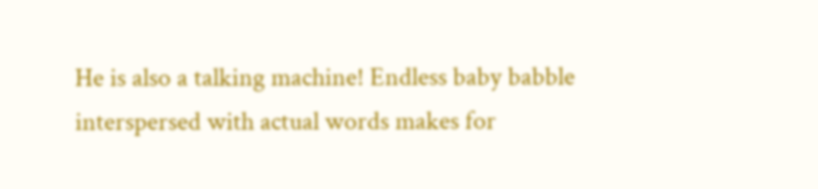He is also a talking machine! Endless baby babble interspersed with actual words makes for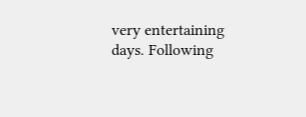very entertaining days. Following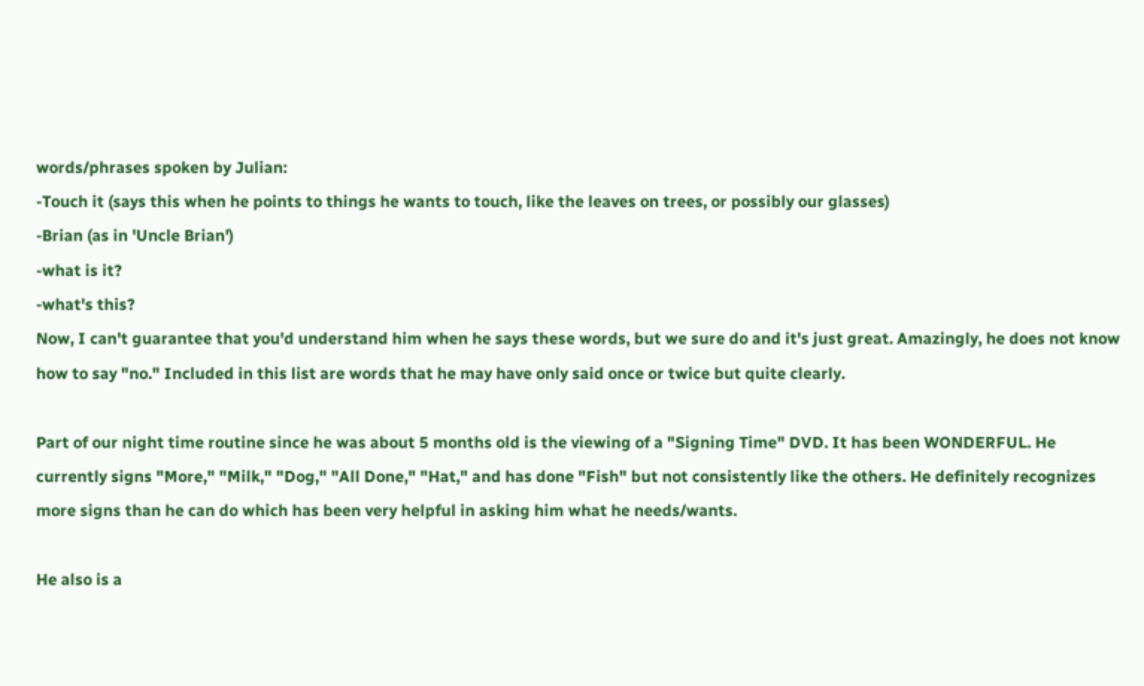words/phrases spoken by Julian:
-Touch it (says this when he points to things he wants to touch, like the leaves on trees, or possibly our glasses)
-Brian (as in 'Uncle Brian')
-what is it?
-what's this?
Now, I can't guarantee that you'd understand him when he says these words, but we sure do and it's just great. Amazingly, he does not know how to say "no." Included in this list are words that he may have only said once or twice but quite clearly.

Part of our night time routine since he was about 5 months old is the viewing of a "Signing Time" DVD. It has been WONDERFUL. He currently signs "More," "Milk," "Dog," "All Done," "Hat," and has done "Fish" but not consistently like the others. He definitely recognizes more signs than he can do which has been very helpful in asking him what he needs/wants.

He also is a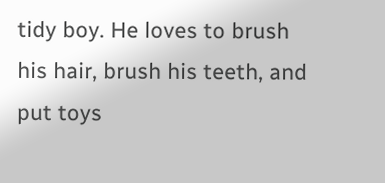tidy boy. He loves to brush his hair, brush his teeth, and put toys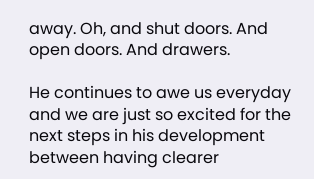away. Oh, and shut doors. And open doors. And drawers.

He continues to awe us everyday and we are just so excited for the next steps in his development between having clearer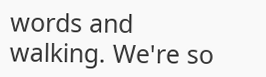words and walking. We're so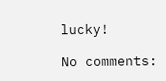lucky!

No comments: